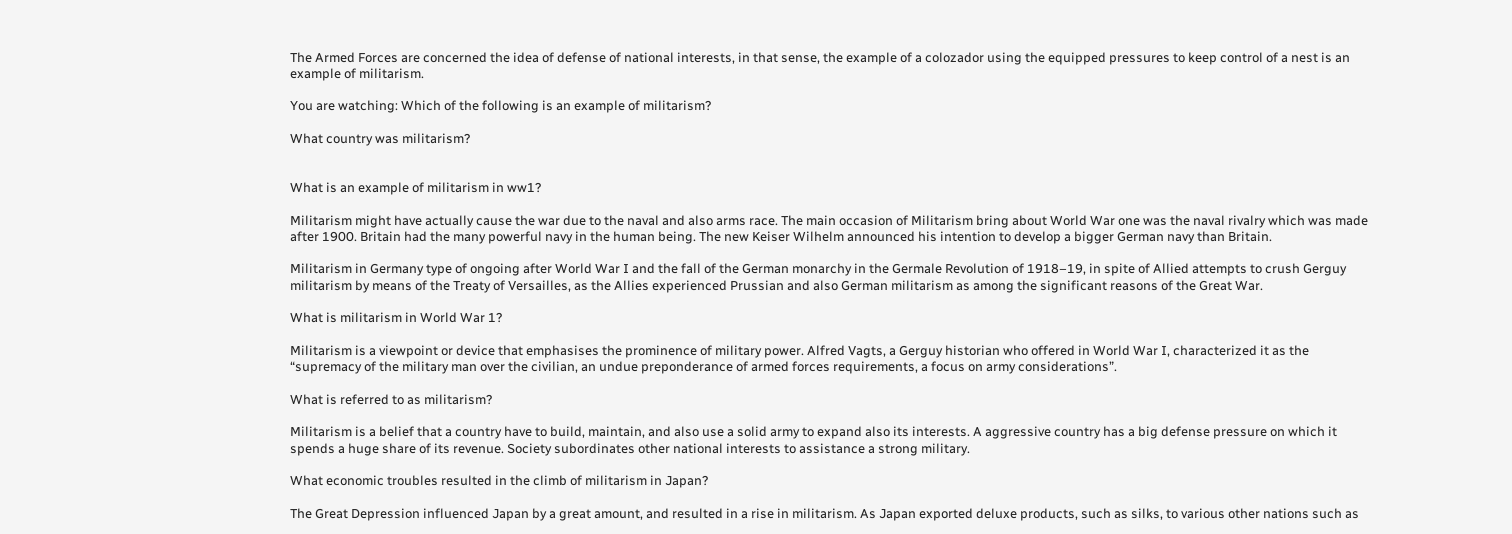The Armed Forces are concerned the idea of defense of national interests, in that sense, the example of a colozador using the equipped pressures to keep control of a nest is an example of militarism.

You are watching: Which of the following is an example of militarism?

What country was militarism?


What is an example of militarism in ww1?

Militarism might have actually cause the war due to the naval and also arms race. The main occasion of Militarism bring about World War one was the naval rivalry which was made after 1900. Britain had the many powerful navy in the human being. The new Keiser Wilhelm announced his intention to develop a bigger German navy than Britain.

Militarism in Germany type of ongoing after World War I and the fall of the German monarchy in the Germale Revolution of 1918–19, in spite of Allied attempts to crush Gerguy militarism by means of the Treaty of Versailles, as the Allies experienced Prussian and also German militarism as among the significant reasons of the Great War.

What is militarism in World War 1?

Militarism is a viewpoint or device that emphasises the prominence of military power. Alfred Vagts, a Gerguy historian who offered in World War I, characterized it as the “supremacy of the military man over the civilian, an undue preponderance of armed forces requirements, a focus on army considerations”.

What is referred to as militarism?

Militarism is a belief that a country have to build, maintain, and also use a solid army to expand also its interests. A aggressive country has a big defense pressure on which it spends a huge share of its revenue. Society subordinates other national interests to assistance a strong military.

What economic troubles resulted in the climb of militarism in Japan?

The Great Depression influenced Japan by a great amount, and resulted in a rise in militarism. As Japan exported deluxe products, such as silks, to various other nations such as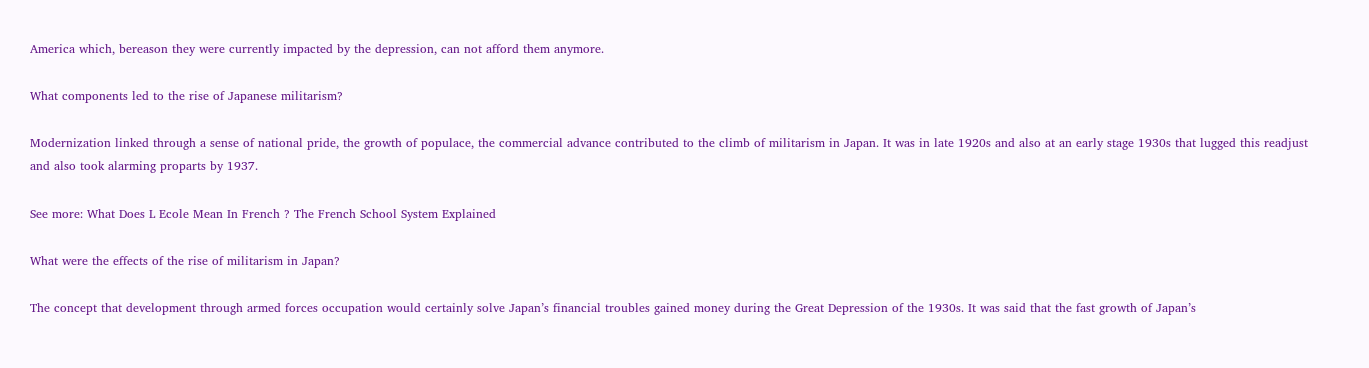America which, bereason they were currently impacted by the depression, can not afford them anymore.

What components led to the rise of Japanese militarism?

Modernization linked through a sense of national pride, the growth of populace, the commercial advance contributed to the climb of militarism in Japan. It was in late 1920s and also at an early stage 1930s that lugged this readjust and also took alarming proparts by 1937.

See more: What Does L Ecole Mean In French ? The French School System Explained

What were the effects of the rise of militarism in Japan?

The concept that development through armed forces occupation would certainly solve Japan’s financial troubles gained money during the Great Depression of the 1930s. It was said that the fast growth of Japan’s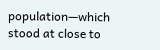population—which stood at close to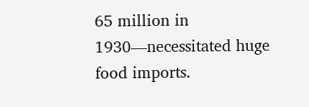65 million in 1930—necessitated huge food imports.